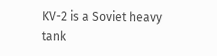KV-2 is a Soviet heavy tank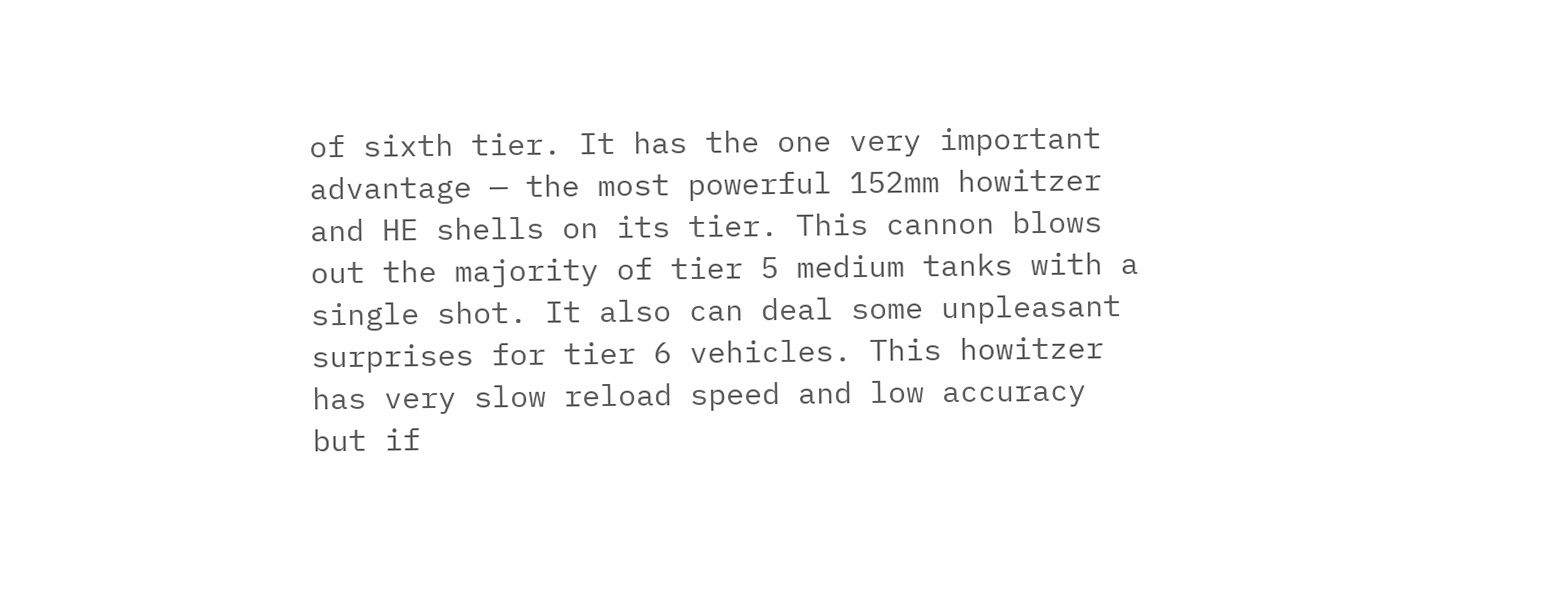of sixth tier. It has the one very important advantage — the most powerful 152mm howitzer and HE shells on its tier. This cannon blows out the majority of tier 5 medium tanks with a single shot. It also can deal some unpleasant surprises for tier 6 vehicles. This howitzer has very slow reload speed and low accuracy but if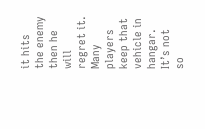it hits the enemy then he will regret it. Many players keep that vehicle in hangar. It’s not so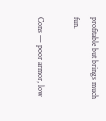profitable but brings much fun.

Cons — poor armor, low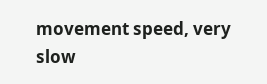movement speed, very slow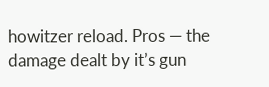howitzer reload. Pros — the damage dealt by it’s gun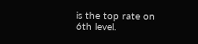is the top rate on 6th level.